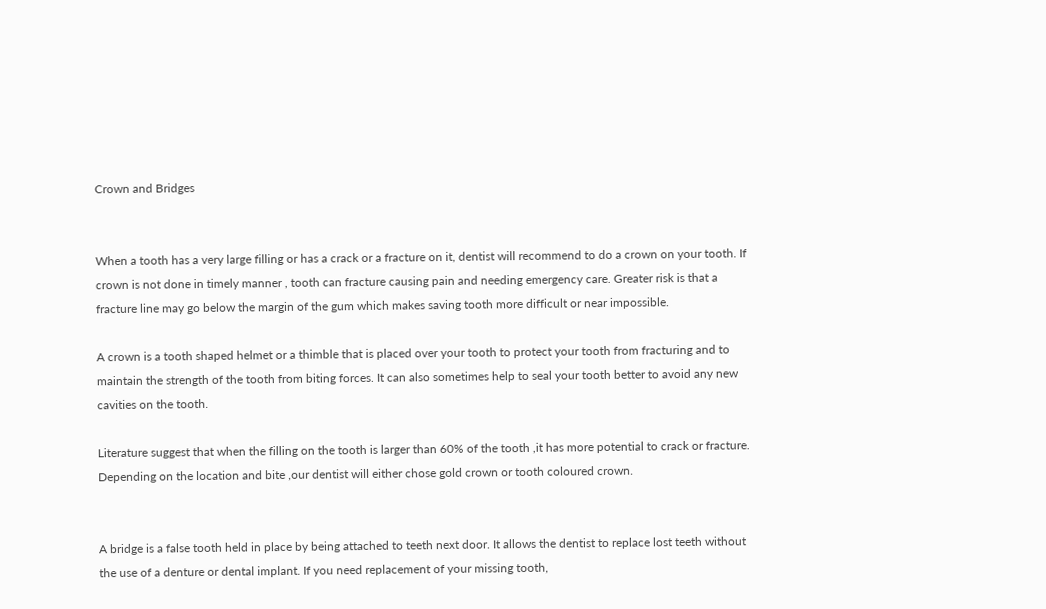Crown and Bridges


When a tooth has a very large filling or has a crack or a fracture on it, dentist will recommend to do a crown on your tooth. If crown is not done in timely manner , tooth can fracture causing pain and needing emergency care. Greater risk is that a fracture line may go below the margin of the gum which makes saving tooth more difficult or near impossible.

A crown is a tooth shaped helmet or a thimble that is placed over your tooth to protect your tooth from fracturing and to maintain the strength of the tooth from biting forces. It can also sometimes help to seal your tooth better to avoid any new cavities on the tooth.

Literature suggest that when the filling on the tooth is larger than 60% of the tooth ,it has more potential to crack or fracture. Depending on the location and bite ,our dentist will either chose gold crown or tooth coloured crown.


A bridge is a false tooth held in place by being attached to teeth next door. It allows the dentist to replace lost teeth without the use of a denture or dental implant. If you need replacement of your missing tooth,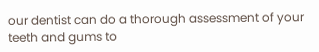our dentist can do a thorough assessment of your teeth and gums to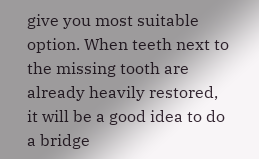give you most suitable option. When teeth next to the missing tooth are already heavily restored, it will be a good idea to do a bridge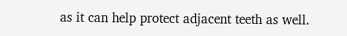as it can help protect adjacent teeth as well.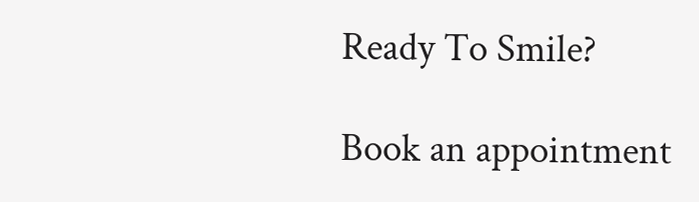Ready To Smile?

Book an appointment